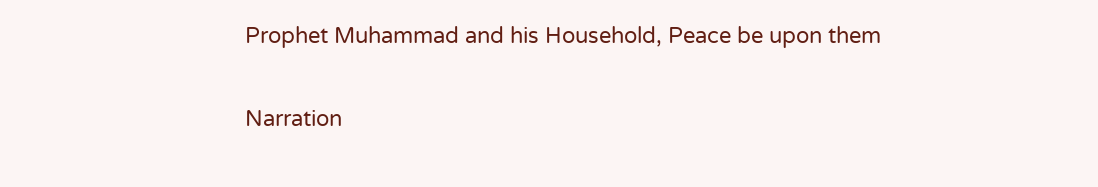Prophet Muhammad and his Household, Peace be upon them

Narration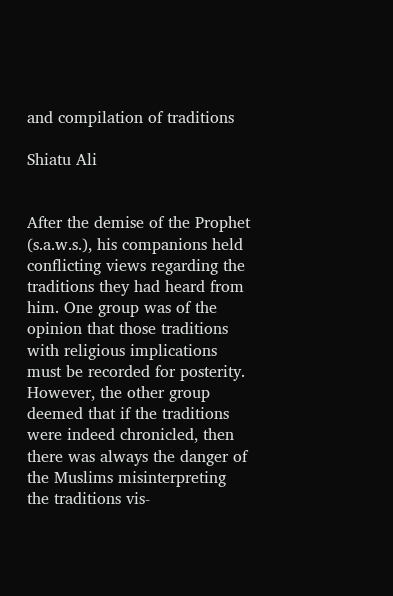and compilation of traditions

Shiatu Ali


After the demise of the Prophet (s.a.w.s.), his companions held conflicting views regarding the traditions they had heard from him. One group was of the opinion that those traditions with religious implications must be recorded for posterity. However, the other group deemed that if the traditions were indeed chronicled, then there was always the danger of the Muslims misinterpreting the traditions vis-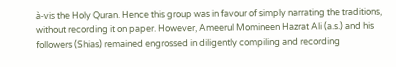à-vis the Holy Quran. Hence this group was in favour of simply narrating the traditions, without recording it on paper. However, Ameerul Momineen Hazrat Ali (a.s.) and his followers (Shias) remained engrossed in diligently compiling and recording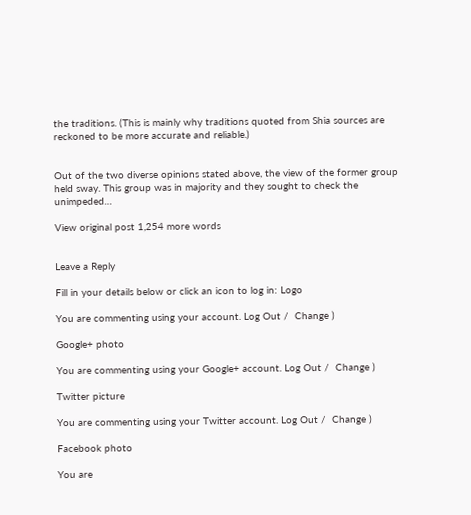the traditions. (This is mainly why traditions quoted from Shia sources are reckoned to be more accurate and reliable.)


Out of the two diverse opinions stated above, the view of the former group held sway. This group was in majority and they sought to check the unimpeded…

View original post 1,254 more words


Leave a Reply

Fill in your details below or click an icon to log in: Logo

You are commenting using your account. Log Out /  Change )

Google+ photo

You are commenting using your Google+ account. Log Out /  Change )

Twitter picture

You are commenting using your Twitter account. Log Out /  Change )

Facebook photo

You are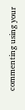commenting using your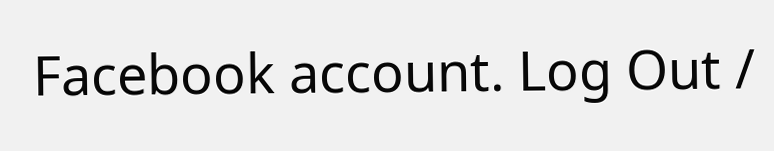Facebook account. Log Out /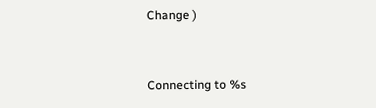Change )


Connecting to %s